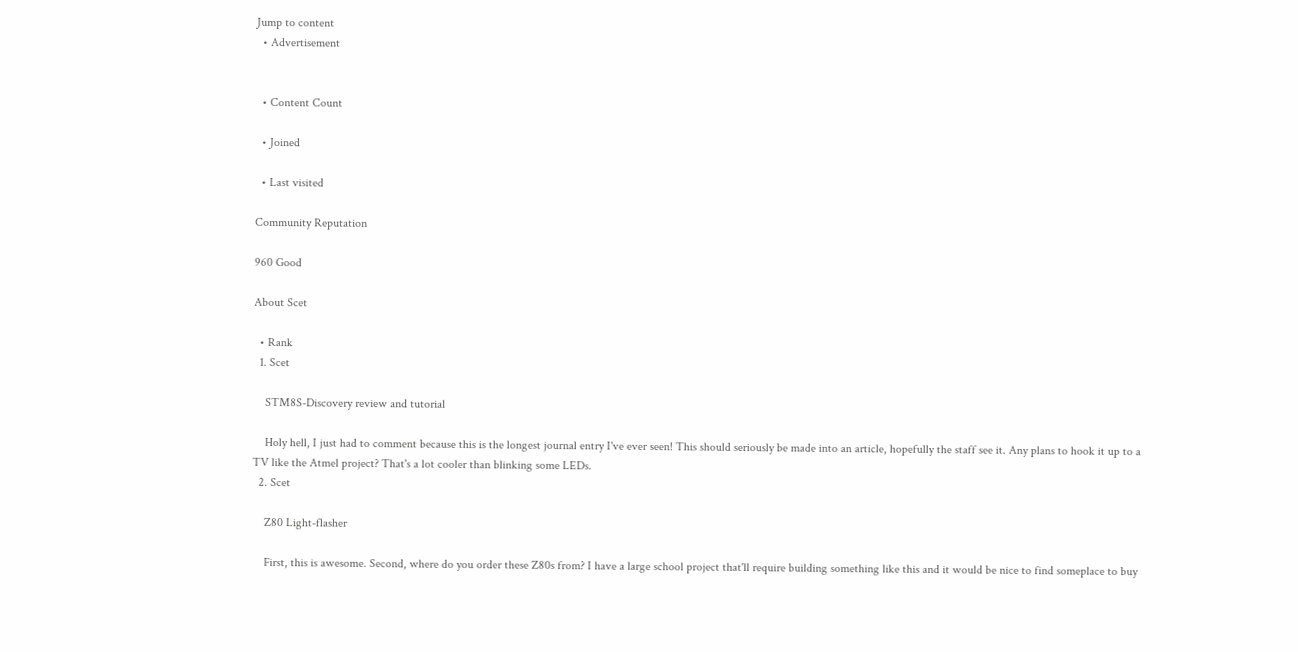Jump to content
  • Advertisement


  • Content Count

  • Joined

  • Last visited

Community Reputation

960 Good

About Scet

  • Rank
  1. Scet

    STM8S-Discovery review and tutorial

    Holy hell, I just had to comment because this is the longest journal entry I've ever seen! This should seriously be made into an article, hopefully the staff see it. Any plans to hook it up to a TV like the Atmel project? That's a lot cooler than blinking some LEDs.
  2. Scet

    Z80 Light-flasher

    First, this is awesome. Second, where do you order these Z80s from? I have a large school project that'll require building something like this and it would be nice to find someplace to buy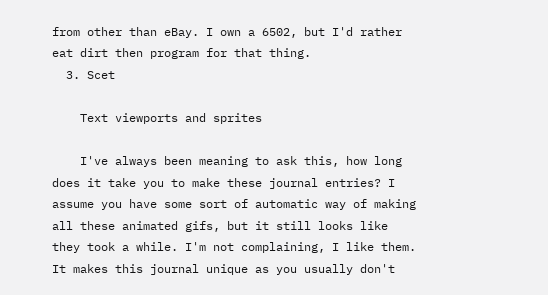from other than eBay. I own a 6502, but I'd rather eat dirt then program for that thing.
  3. Scet

    Text viewports and sprites

    I've always been meaning to ask this, how long does it take you to make these journal entries? I assume you have some sort of automatic way of making all these animated gifs, but it still looks like they took a while. I'm not complaining, I like them. It makes this journal unique as you usually don't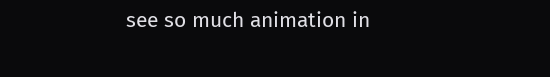see so much animation in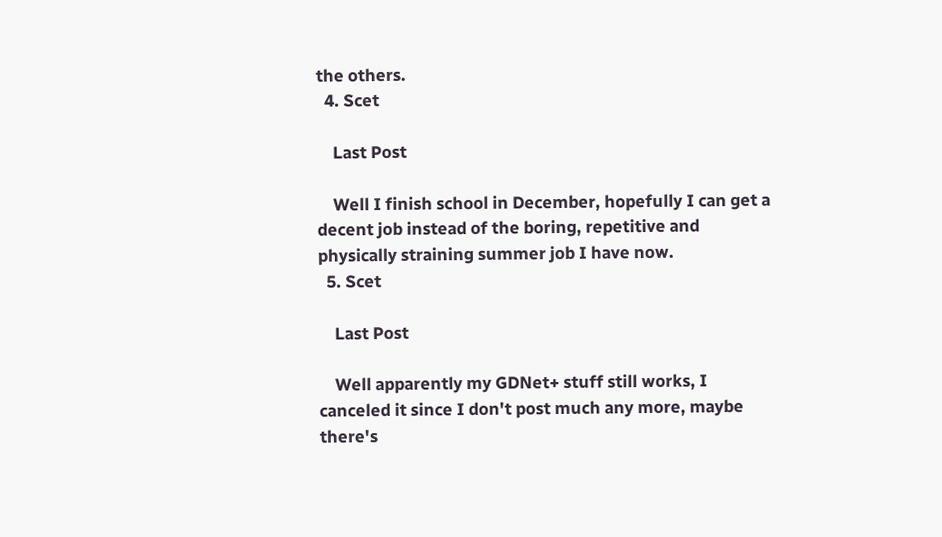the others.
  4. Scet

    Last Post

    Well I finish school in December, hopefully I can get a decent job instead of the boring, repetitive and physically straining summer job I have now.
  5. Scet

    Last Post

    Well apparently my GDNet+ stuff still works, I canceled it since I don't post much any more, maybe there's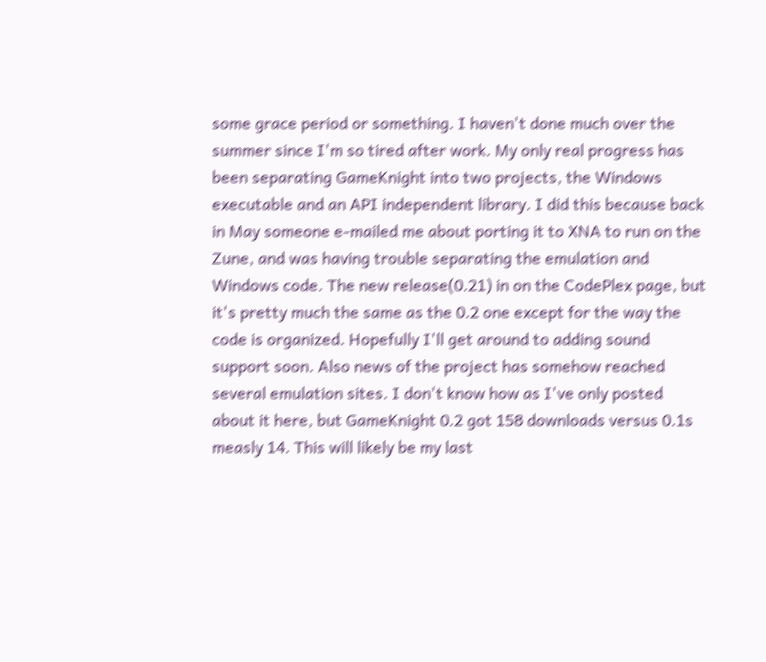some grace period or something. I haven't done much over the summer since I'm so tired after work. My only real progress has been separating GameKnight into two projects, the Windows executable and an API independent library. I did this because back in May someone e-mailed me about porting it to XNA to run on the Zune, and was having trouble separating the emulation and Windows code. The new release(0.21) in on the CodePlex page, but it's pretty much the same as the 0.2 one except for the way the code is organized. Hopefully I'll get around to adding sound support soon. Also news of the project has somehow reached several emulation sites. I don't know how as I've only posted about it here, but GameKnight 0.2 got 158 downloads versus 0.1s measly 14. This will likely be my last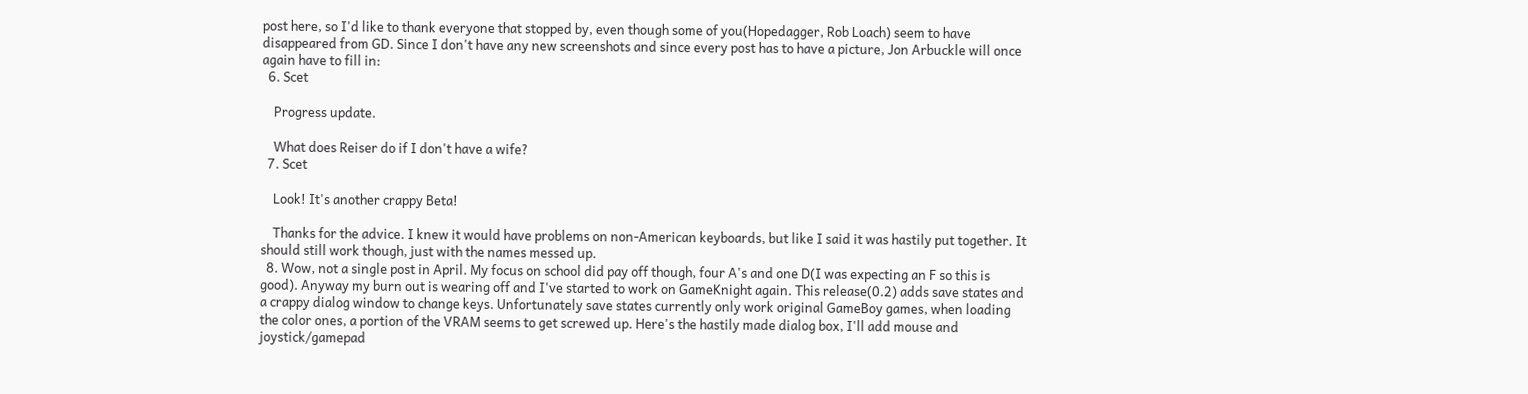post here, so I'd like to thank everyone that stopped by, even though some of you(Hopedagger, Rob Loach) seem to have disappeared from GD. Since I don't have any new screenshots and since every post has to have a picture, Jon Arbuckle will once again have to fill in:
  6. Scet

    Progress update.

    What does Reiser do if I don't have a wife?
  7. Scet

    Look! It's another crappy Beta!

    Thanks for the advice. I knew it would have problems on non-American keyboards, but like I said it was hastily put together. It should still work though, just with the names messed up.
  8. Wow, not a single post in April. My focus on school did pay off though, four A's and one D(I was expecting an F so this is good). Anyway my burn out is wearing off and I've started to work on GameKnight again. This release(0.2) adds save states and a crappy dialog window to change keys. Unfortunately save states currently only work original GameBoy games, when loading the color ones, a portion of the VRAM seems to get screwed up. Here's the hastily made dialog box, I'll add mouse and joystick/gamepad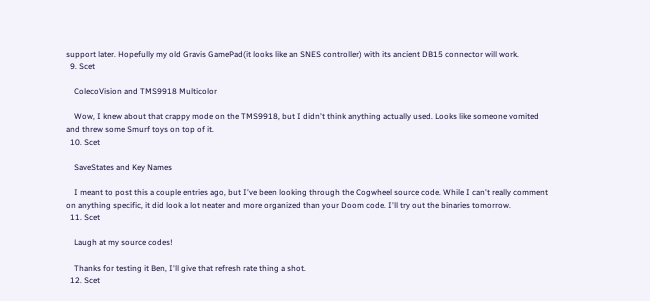support later. Hopefully my old Gravis GamePad(it looks like an SNES controller) with its ancient DB15 connector will work.
  9. Scet

    ColecoVision and TMS9918 Multicolor

    Wow, I knew about that crappy mode on the TMS9918, but I didn't think anything actually used. Looks like someone vomited and threw some Smurf toys on top of it.
  10. Scet

    SaveStates and Key Names

    I meant to post this a couple entries ago, but I've been looking through the Cogwheel source code. While I can't really comment on anything specific, it did look a lot neater and more organized than your Doom code. I'll try out the binaries tomorrow.
  11. Scet

    Laugh at my source codes!

    Thanks for testing it Ben, I'll give that refresh rate thing a shot.
  12. Scet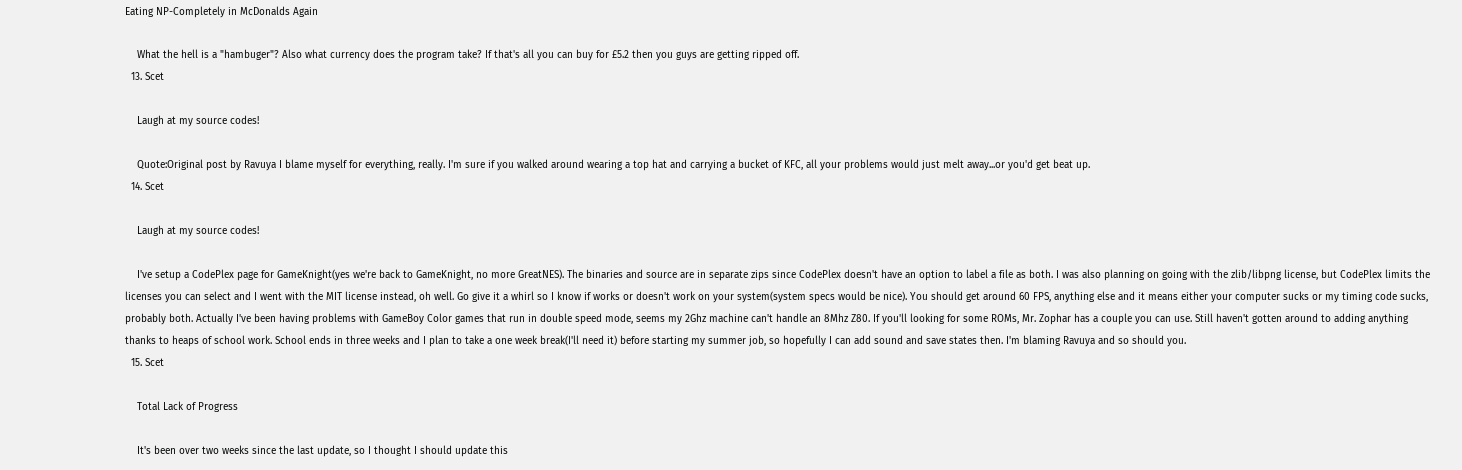Eating NP-Completely in McDonalds Again

    What the hell is a "hambuger"? Also what currency does the program take? If that's all you can buy for £5.2 then you guys are getting ripped off.
  13. Scet

    Laugh at my source codes!

    Quote:Original post by Ravuya I blame myself for everything, really. I'm sure if you walked around wearing a top hat and carrying a bucket of KFC, all your problems would just melt away...or you'd get beat up.
  14. Scet

    Laugh at my source codes!

    I've setup a CodePlex page for GameKnight(yes we're back to GameKnight, no more GreatNES). The binaries and source are in separate zips since CodePlex doesn't have an option to label a file as both. I was also planning on going with the zlib/libpng license, but CodePlex limits the licenses you can select and I went with the MIT license instead, oh well. Go give it a whirl so I know if works or doesn't work on your system(system specs would be nice). You should get around 60 FPS, anything else and it means either your computer sucks or my timing code sucks, probably both. Actually I've been having problems with GameBoy Color games that run in double speed mode, seems my 2Ghz machine can't handle an 8Mhz Z80. If you'll looking for some ROMs, Mr. Zophar has a couple you can use. Still haven't gotten around to adding anything thanks to heaps of school work. School ends in three weeks and I plan to take a one week break(I'll need it) before starting my summer job, so hopefully I can add sound and save states then. I'm blaming Ravuya and so should you.
  15. Scet

    Total Lack of Progress

    It's been over two weeks since the last update, so I thought I should update this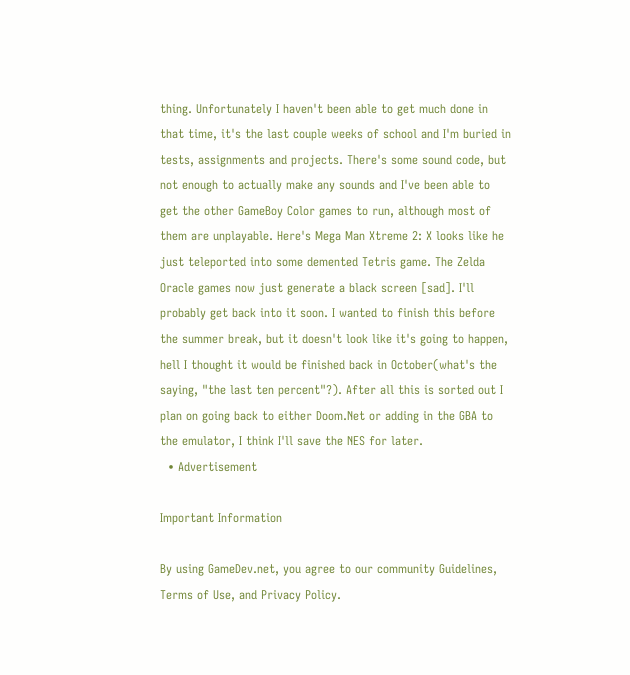thing. Unfortunately I haven't been able to get much done in that time, it's the last couple weeks of school and I'm buried in tests, assignments and projects. There's some sound code, but not enough to actually make any sounds and I've been able to get the other GameBoy Color games to run, although most of them are unplayable. Here's Mega Man Xtreme 2: X looks like he just teleported into some demented Tetris game. The Zelda Oracle games now just generate a black screen [sad]. I'll probably get back into it soon. I wanted to finish this before the summer break, but it doesn't look like it's going to happen, hell I thought it would be finished back in October(what's the saying, "the last ten percent"?). After all this is sorted out I plan on going back to either Doom.Net or adding in the GBA to the emulator, I think I'll save the NES for later.
  • Advertisement

Important Information

By using GameDev.net, you agree to our community Guidelines, Terms of Use, and Privacy Policy.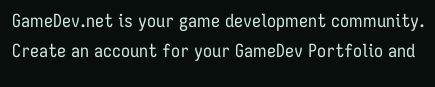GameDev.net is your game development community. Create an account for your GameDev Portfolio and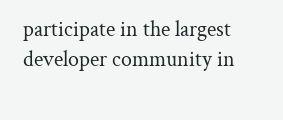participate in the largest developer community in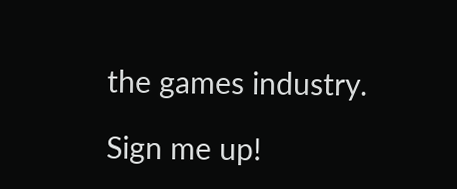the games industry.

Sign me up!